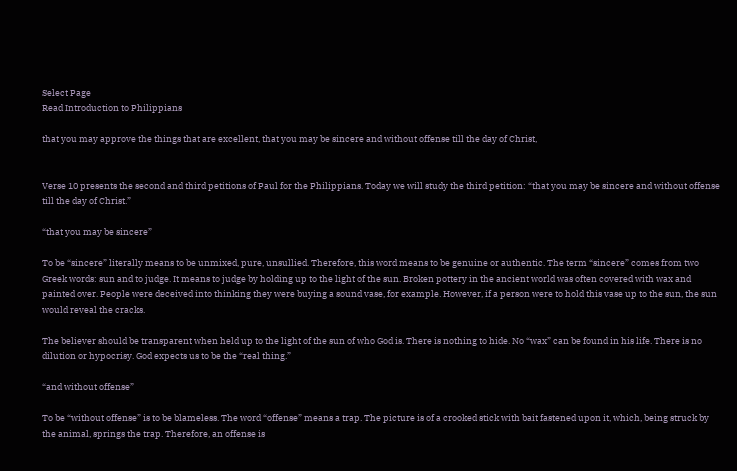Select Page
Read Introduction to Philippians

that you may approve the things that are excellent, that you may be sincere and without offense till the day of Christ,


Verse 10 presents the second and third petitions of Paul for the Philippians. Today we will study the third petition: “that you may be sincere and without offense till the day of Christ.”

“that you may be sincere”

To be “sincere” literally means to be unmixed, pure, unsullied. Therefore, this word means to be genuine or authentic. The term “sincere” comes from two Greek words: sun and to judge. It means to judge by holding up to the light of the sun. Broken pottery in the ancient world was often covered with wax and painted over. People were deceived into thinking they were buying a sound vase, for example. However, if a person were to hold this vase up to the sun, the sun would reveal the cracks.

The believer should be transparent when held up to the light of the sun of who God is. There is nothing to hide. No “wax” can be found in his life. There is no dilution or hypocrisy. God expects us to be the “real thing.”

“and without offense”

To be “without offense” is to be blameless. The word “offense” means a trap. The picture is of a crooked stick with bait fastened upon it, which, being struck by the animal, springs the trap. Therefore, an offense is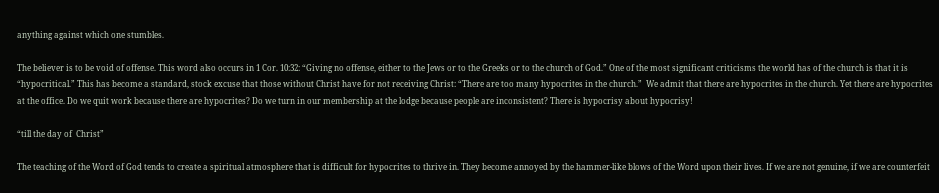anything against which one stumbles.

The believer is to be void of offense. This word also occurs in 1 Cor. 10:32: “Giving no offense, either to the Jews or to the Greeks or to the church of God.” One of the most significant criticisms the world has of the church is that it is “hypocritical.” This has become a standard, stock excuse that those without Christ have for not receiving Christ: “There are too many hypocrites in the church.”  We admit that there are hypocrites in the church. Yet there are hypocrites at the office. Do we quit work because there are hypocrites? Do we turn in our membership at the lodge because people are inconsistent? There is hypocrisy about hypocrisy!

“till the day of  Christ”

The teaching of the Word of God tends to create a spiritual atmosphere that is difficult for hypocrites to thrive in. They become annoyed by the hammer-like blows of the Word upon their lives. If we are not genuine, if we are counterfeit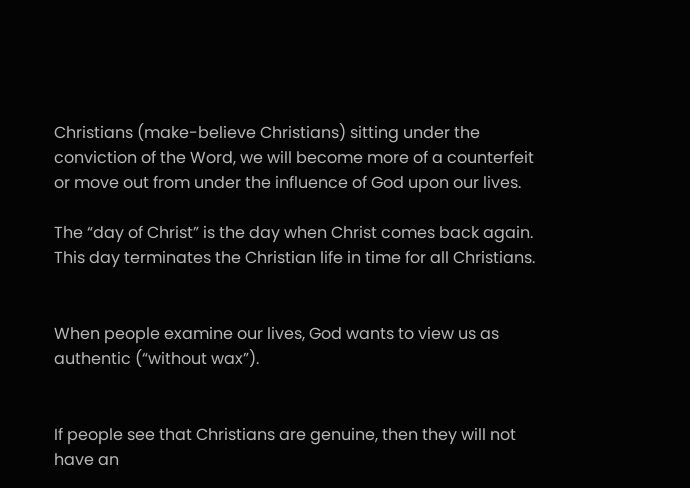Christians (make-believe Christians) sitting under the conviction of the Word, we will become more of a counterfeit or move out from under the influence of God upon our lives.

The “day of Christ” is the day when Christ comes back again. This day terminates the Christian life in time for all Christians.


When people examine our lives, God wants to view us as authentic (“without wax”).


If people see that Christians are genuine, then they will not have an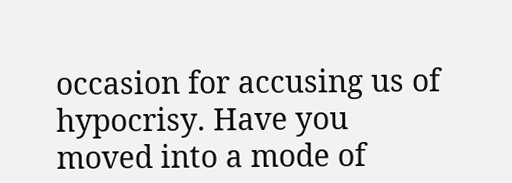occasion for accusing us of hypocrisy. Have you moved into a mode of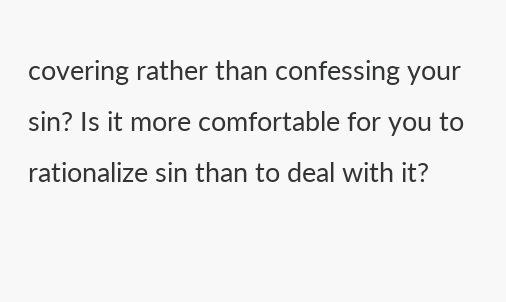covering rather than confessing your sin? Is it more comfortable for you to rationalize sin than to deal with it?